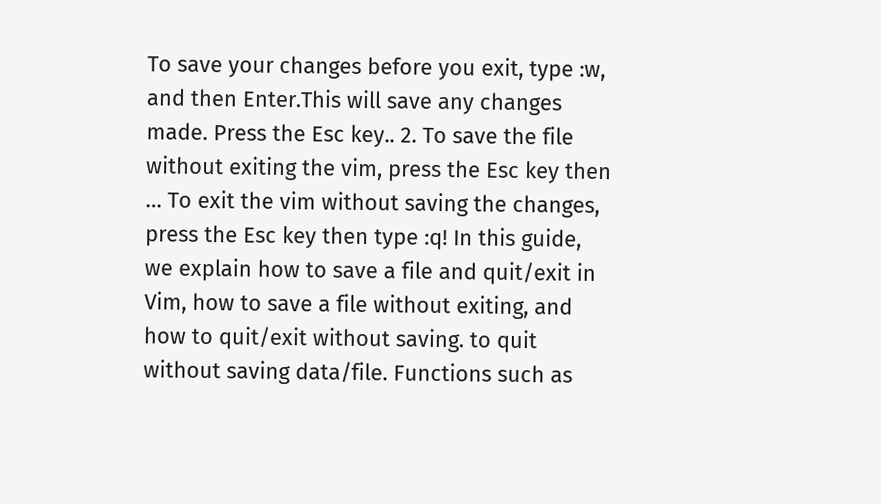To save your changes before you exit, type :w, and then Enter.This will save any changes made. Press the Esc key.. 2. To save the file without exiting the vim, press the Esc key then … To exit the vim without saving the changes, press the Esc key then type :q! In this guide, we explain how to save a file and quit/exit in Vim, how to save a file without exiting, and how to quit/exit without saving. to quit without saving data/file. Functions such as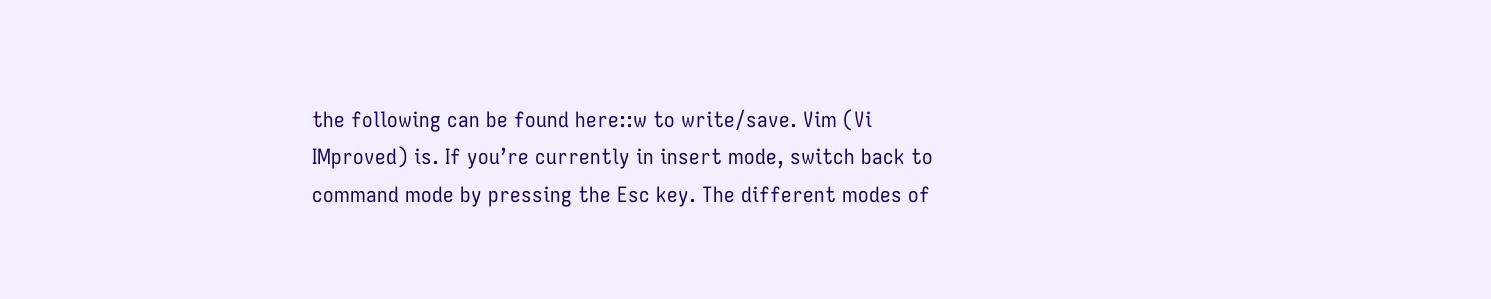the following can be found here::w to write/save. Vim (Vi IMproved) is. If you’re currently in insert mode, switch back to command mode by pressing the Esc key. The different modes of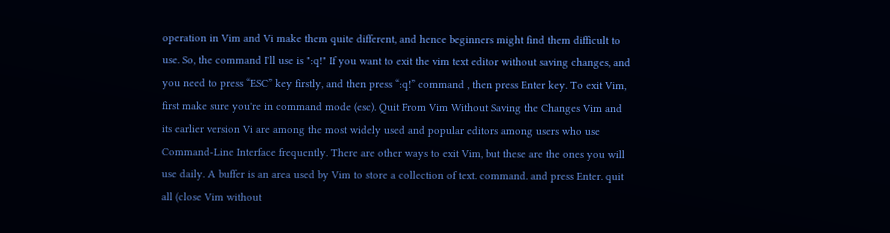operation in Vim and Vi make them quite different, and hence beginners might find them difficult to use. So, the command I'll use is ":q!" If you want to exit the vim text editor without saving changes, and you need to press “ESC” key firstly, and then press “:q!” command , then press Enter key. To exit Vim, first make sure you're in command mode (esc). Quit From Vim Without Saving the Changes Vim and its earlier version Vi are among the most widely used and popular editors among users who use Command-Line Interface frequently. There are other ways to exit Vim, but these are the ones you will use daily. A buffer is an area used by Vim to store a collection of text. command. and press Enter. quit all (close Vim without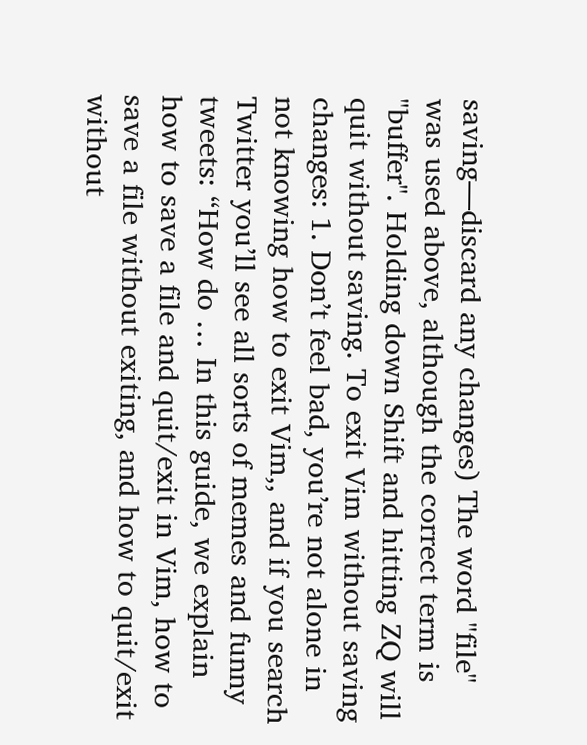saving—discard any changes) The word "file" was used above, although the correct term is "buffer". Holding down Shift and hitting ZQ will quit without saving. To exit Vim without saving changes: 1. Don’t feel bad, you’re not alone in not knowing how to exit Vim,, and if you search Twitter you’ll see all sorts of memes and funny tweets: “How do … In this guide, we explain how to save a file and quit/exit in Vim, how to save a file without exiting, and how to quit/exit without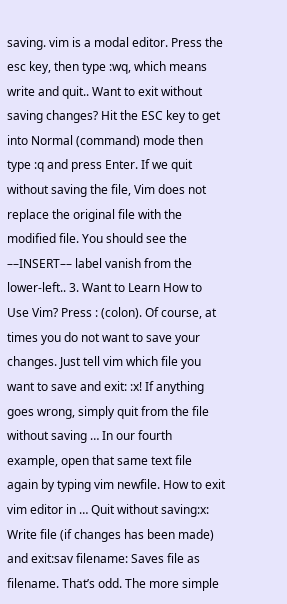saving. vim is a modal editor. Press the esc key, then type :wq, which means write and quit.. Want to exit without saving changes? Hit the ESC key to get into Normal (command) mode then type :q and press Enter. If we quit without saving the file, Vim does not replace the original file with the modified file. You should see the ––INSERT–– label vanish from the lower-left.. 3. Want to Learn How to Use Vim? Press : (colon). Of course, at times you do not want to save your changes. Just tell vim which file you want to save and exit: :x! If anything goes wrong, simply quit from the file without saving … In our fourth example, open that same text file again by typing vim newfile. How to exit vim editor in … Quit without saving:x: Write file (if changes has been made) and exit:sav filename: Saves file as filename. That’s odd. The more simple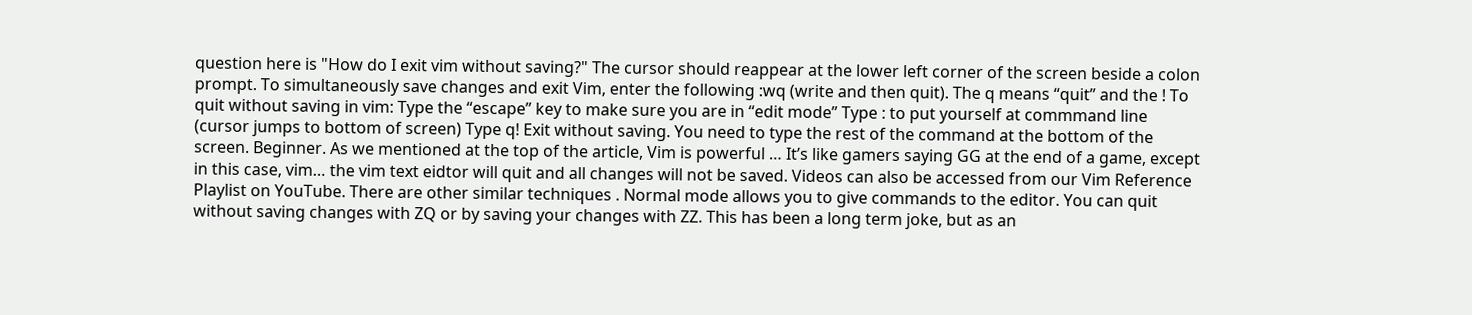question here is "How do I exit vim without saving?" The cursor should reappear at the lower left corner of the screen beside a colon prompt. To simultaneously save changes and exit Vim, enter the following :wq (write and then quit). The q means “quit” and the ! To quit without saving in vim: Type the “escape” key to make sure you are in “edit mode” Type : to put yourself at commmand line (cursor jumps to bottom of screen) Type q! Exit without saving. You need to type the rest of the command at the bottom of the screen. Beginner. As we mentioned at the top of the article, Vim is powerful … It’s like gamers saying GG at the end of a game, except in this case, vim… the vim text eidtor will quit and all changes will not be saved. Videos can also be accessed from our Vim Reference Playlist on YouTube. There are other similar techniques . Normal mode allows you to give commands to the editor. You can quit without saving changes with ZQ or by saving your changes with ZZ. This has been a long term joke, but as an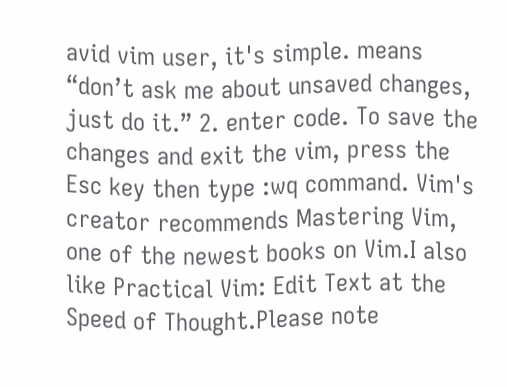avid vim user, it's simple. means “don’t ask me about unsaved changes, just do it.” 2. enter code. To save the changes and exit the vim, press the Esc key then type :wq command. Vim's creator recommends Mastering Vim, one of the newest books on Vim.I also like Practical Vim: Edit Text at the Speed of Thought.Please note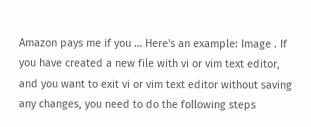Amazon pays me if you … Here's an example: Image . If you have created a new file with vi or vim text editor, and you want to exit vi or vim text editor without saving any changes, you need to do the following steps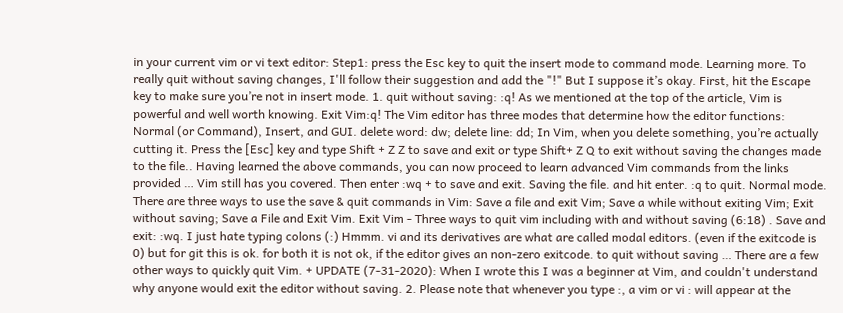in your current vim or vi text editor: Step1: press the Esc key to quit the insert mode to command mode. Learning more. To really quit without saving changes, I'll follow their suggestion and add the "!" But I suppose it’s okay. First, hit the Escape key to make sure you’re not in insert mode. 1. quit without saving: :q! As we mentioned at the top of the article, Vim is powerful and well worth knowing. Exit Vim:q! The Vim editor has three modes that determine how the editor functions: Normal (or Command), Insert, and GUI. delete word: dw; delete line: dd; In Vim, when you delete something, you’re actually cutting it. Press the [Esc] key and type Shift + Z Z to save and exit or type Shift+ Z Q to exit without saving the changes made to the file.. Having learned the above commands, you can now proceed to learn advanced Vim commands from the links provided … Vim still has you covered. Then enter :wq + to save and exit. Saving the file. and hit enter. :q to quit. Normal mode. There are three ways to use the save & quit commands in Vim: Save a file and exit Vim; Save a while without exiting Vim; Exit without saving; Save a File and Exit Vim. Exit Vim - Three ways to quit vim including with and without saving (6:18) . Save and exit: :wq. I just hate typing colons (:) Hmmm. vi and its derivatives are what are called modal editors. (even if the exitcode is 0) but for git this is ok. for both it is not ok, if the editor gives an non-zero exitcode. to quit without saving … There are a few other ways to quickly quit Vim. + UPDATE (7-31-2020): When I wrote this I was a beginner at Vim, and couldn't understand why anyone would exit the editor without saving. 2. Please note that whenever you type :, a vim or vi : will appear at the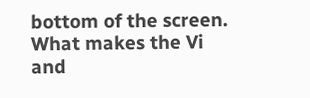bottom of the screen. What makes the Vi and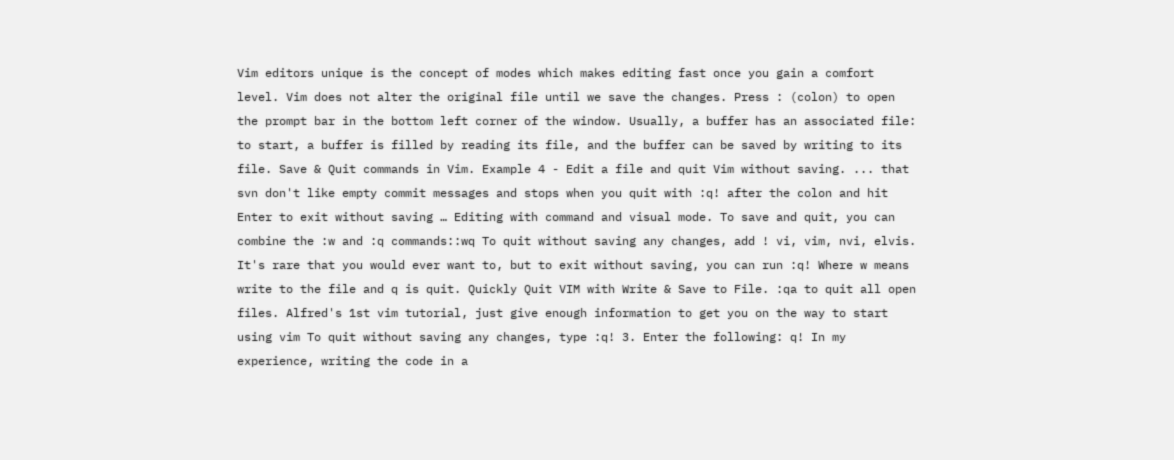Vim editors unique is the concept of modes which makes editing fast once you gain a comfort level. Vim does not alter the original file until we save the changes. Press : (colon) to open the prompt bar in the bottom left corner of the window. Usually, a buffer has an associated file: to start, a buffer is filled by reading its file, and the buffer can be saved by writing to its file. Save & Quit commands in Vim. Example 4 - Edit a file and quit Vim without saving. ... that svn don't like empty commit messages and stops when you quit with :q! after the colon and hit Enter to exit without saving … Editing with command and visual mode. To save and quit, you can combine the :w and :q commands::wq To quit without saving any changes, add ! vi, vim, nvi, elvis. It's rare that you would ever want to, but to exit without saving, you can run :q! Where w means write to the file and q is quit. Quickly Quit VIM with Write & Save to File. :qa to quit all open files. Alfred's 1st vim tutorial, just give enough information to get you on the way to start using vim To quit without saving any changes, type :q! 3. Enter the following: q! In my experience, writing the code in a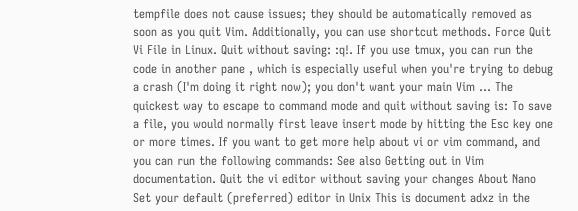tempfile does not cause issues; they should be automatically removed as soon as you quit Vim. Additionally, you can use shortcut methods. Force Quit Vi File in Linux. Quit without saving: :q!. If you use tmux, you can run the code in another pane , which is especially useful when you're trying to debug a crash (I'm doing it right now); you don't want your main Vim … The quickest way to escape to command mode and quit without saving is: To save a file, you would normally first leave insert mode by hitting the Esc key one or more times. If you want to get more help about vi or vim command, and you can run the following commands: See also Getting out in Vim documentation. Quit the vi editor without saving your changes About Nano Set your default (preferred) editor in Unix This is document adxz in the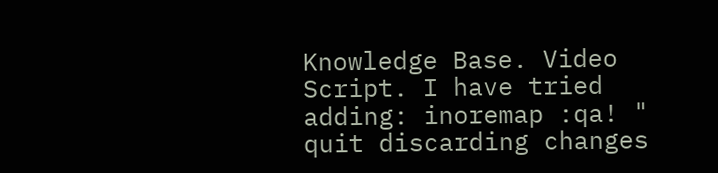Knowledge Base. Video Script. I have tried adding: inoremap :qa! " quit discarding changes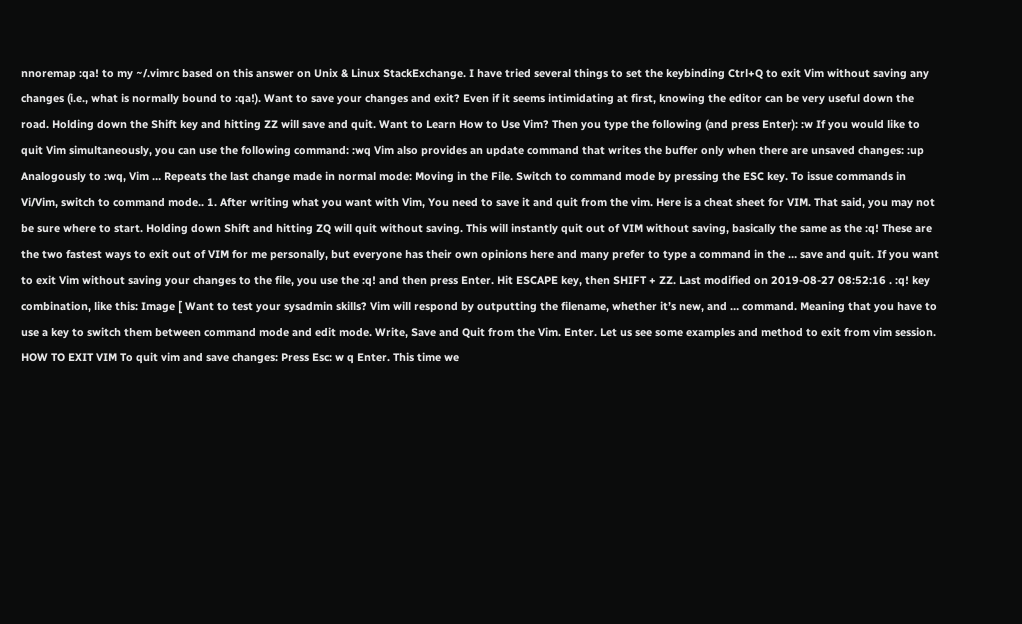nnoremap :qa! to my ~/.vimrc based on this answer on Unix & Linux StackExchange. I have tried several things to set the keybinding Ctrl+Q to exit Vim without saving any changes (i.e., what is normally bound to :qa!). Want to save your changes and exit? Even if it seems intimidating at first, knowing the editor can be very useful down the road. Holding down the Shift key and hitting ZZ will save and quit. Want to Learn How to Use Vim? Then you type the following (and press Enter): :w If you would like to quit Vim simultaneously, you can use the following command: :wq Vim also provides an update command that writes the buffer only when there are unsaved changes: :up Analogously to :wq, Vim … Repeats the last change made in normal mode: Moving in the File. Switch to command mode by pressing the ESC key. To issue commands in Vi/Vim, switch to command mode.. 1. After writing what you want with Vim, You need to save it and quit from the vim. Here is a cheat sheet for VIM. That said, you may not be sure where to start. Holding down Shift and hitting ZQ will quit without saving. This will instantly quit out of VIM without saving, basically the same as the :q! These are the two fastest ways to exit out of VIM for me personally, but everyone has their own opinions here and many prefer to type a command in the … save and quit. If you want to exit Vim without saving your changes to the file, you use the :q! and then press Enter. Hit ESCAPE key, then SHIFT + ZZ. Last modified on 2019-08-27 08:52:16 . :q! key combination, like this: Image [ Want to test your sysadmin skills? Vim will respond by outputting the filename, whether it’s new, and … command. Meaning that you have to use a key to switch them between command mode and edit mode. Write, Save and Quit from the Vim. Enter. Let us see some examples and method to exit from vim session. HOW TO EXIT VIM To quit vim and save changes: Press Esc: w q Enter. This time we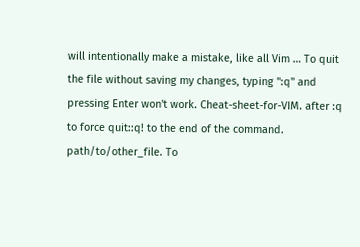will intentionally make a mistake, like all Vim … To quit the file without saving my changes, typing ":q" and pressing Enter won't work. Cheat-sheet-for-VIM. after :q to force quit::q! to the end of the command. path/to/other_file. To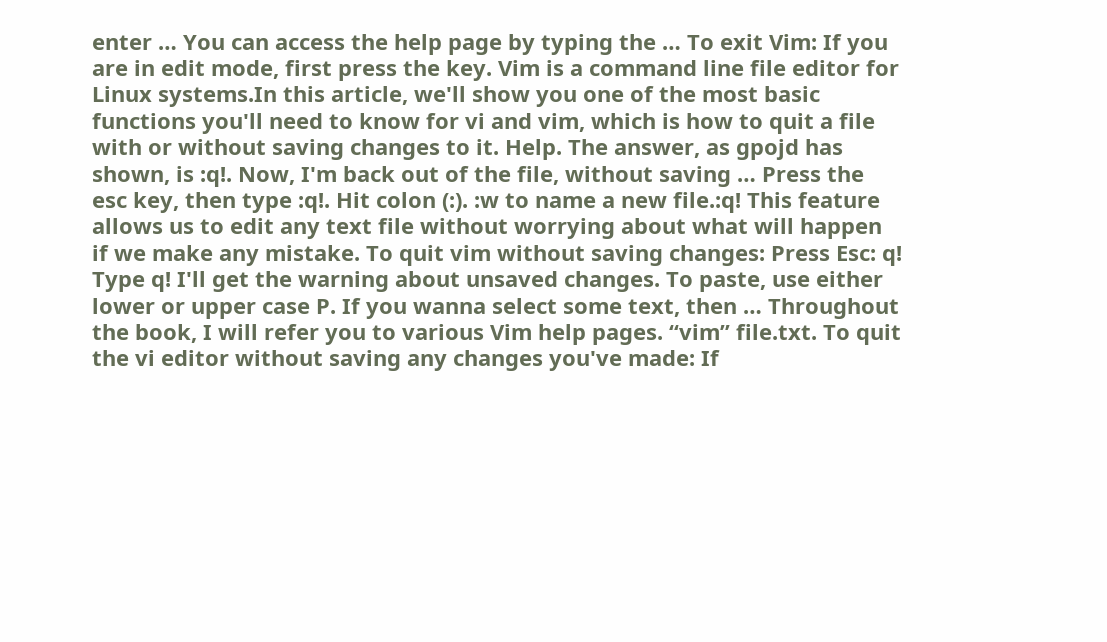enter … You can access the help page by typing the … To exit Vim: If you are in edit mode, first press the key. Vim is a command line file editor for Linux systems.In this article, we'll show you one of the most basic functions you'll need to know for vi and vim, which is how to quit a file with or without saving changes to it. Help. The answer, as gpojd has shown, is :q!. Now, I'm back out of the file, without saving … Press the esc key, then type :q!. Hit colon (:). :w to name a new file.:q! This feature allows us to edit any text file without worrying about what will happen if we make any mistake. To quit vim without saving changes: Press Esc: q! Type q! I'll get the warning about unsaved changes. To paste, use either lower or upper case P. If you wanna select some text, then … Throughout the book, I will refer you to various Vim help pages. “vim” file.txt. To quit the vi editor without saving any changes you've made: If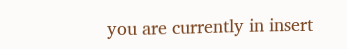you are currently in insert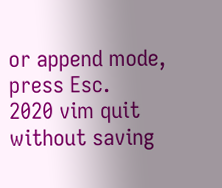or append mode, press Esc.
2020 vim quit without saving